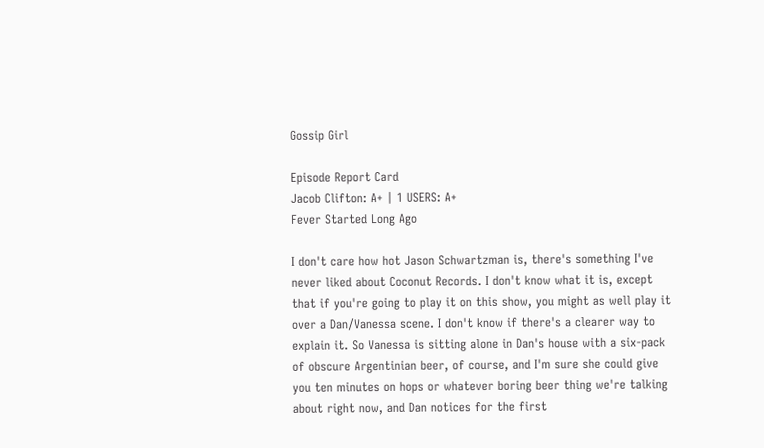Gossip Girl

Episode Report Card
Jacob Clifton: A+ | 1 USERS: A+
Fever Started Long Ago

I don't care how hot Jason Schwartzman is, there's something I've never liked about Coconut Records. I don't know what it is, except that if you're going to play it on this show, you might as well play it over a Dan/Vanessa scene. I don't know if there's a clearer way to explain it. So Vanessa is sitting alone in Dan's house with a six-pack of obscure Argentinian beer, of course, and I'm sure she could give you ten minutes on hops or whatever boring beer thing we're talking about right now, and Dan notices for the first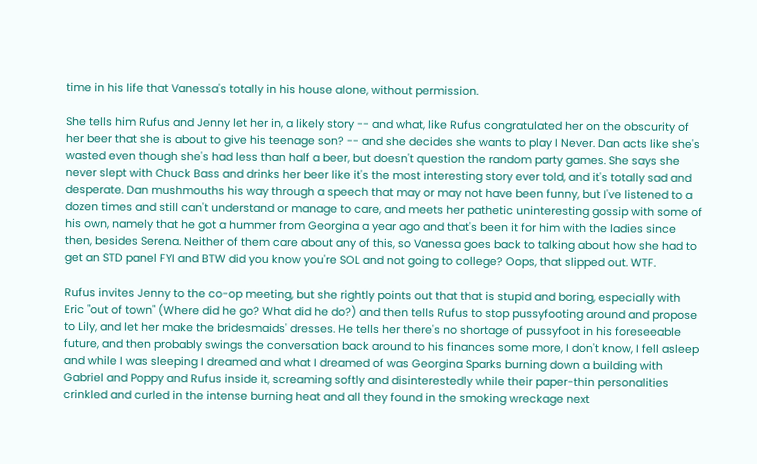time in his life that Vanessa's totally in his house alone, without permission.

She tells him Rufus and Jenny let her in, a likely story -- and what, like Rufus congratulated her on the obscurity of her beer that she is about to give his teenage son? -- and she decides she wants to play I Never. Dan acts like she's wasted even though she's had less than half a beer, but doesn't question the random party games. She says she never slept with Chuck Bass and drinks her beer like it's the most interesting story ever told, and it's totally sad and desperate. Dan mushmouths his way through a speech that may or may not have been funny, but I've listened to a dozen times and still can't understand or manage to care, and meets her pathetic uninteresting gossip with some of his own, namely that he got a hummer from Georgina a year ago and that's been it for him with the ladies since then, besides Serena. Neither of them care about any of this, so Vanessa goes back to talking about how she had to get an STD panel FYI and BTW did you know you're SOL and not going to college? Oops, that slipped out. WTF.

Rufus invites Jenny to the co-op meeting, but she rightly points out that that is stupid and boring, especially with Eric "out of town" (Where did he go? What did he do?) and then tells Rufus to stop pussyfooting around and propose to Lily, and let her make the bridesmaids' dresses. He tells her there's no shortage of pussyfoot in his foreseeable future, and then probably swings the conversation back around to his finances some more, I don't know, I fell asleep and while I was sleeping I dreamed and what I dreamed of was Georgina Sparks burning down a building with Gabriel and Poppy and Rufus inside it, screaming softly and disinterestedly while their paper-thin personalities crinkled and curled in the intense burning heat and all they found in the smoking wreckage next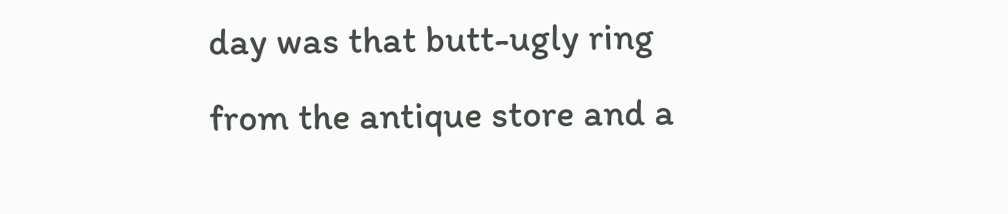day was that butt-ugly ring from the antique store and a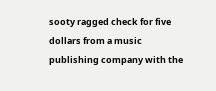sooty ragged check for five dollars from a music publishing company with the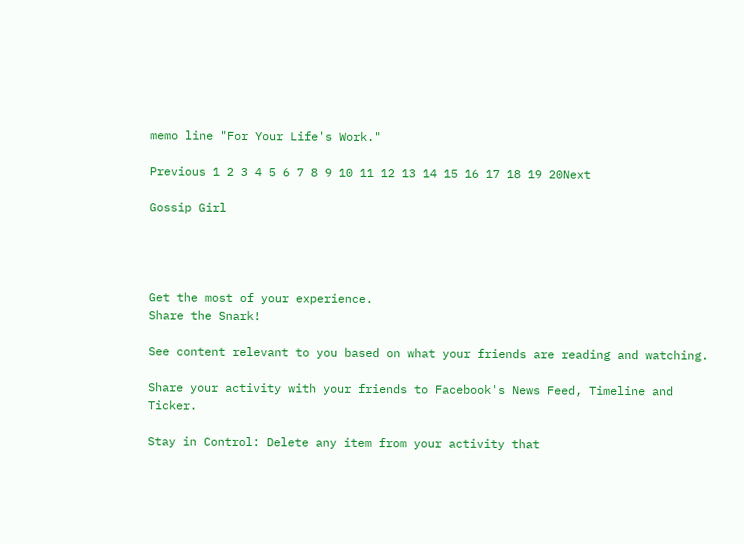memo line "For Your Life's Work."

Previous 1 2 3 4 5 6 7 8 9 10 11 12 13 14 15 16 17 18 19 20Next

Gossip Girl




Get the most of your experience.
Share the Snark!

See content relevant to you based on what your friends are reading and watching.

Share your activity with your friends to Facebook's News Feed, Timeline and Ticker.

Stay in Control: Delete any item from your activity that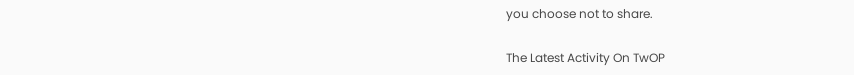you choose not to share.

The Latest Activity On TwOP